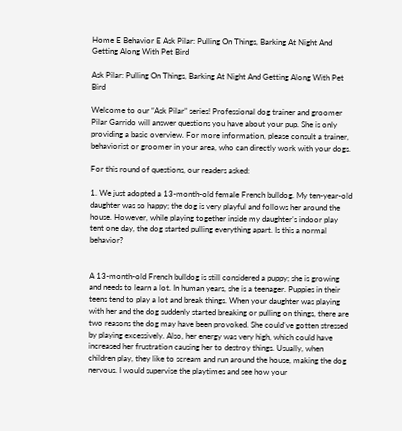Home E Behavior E Ask Pilar: Pulling On Things, Barking At Night And Getting Along With Pet Bird

Ask Pilar: Pulling On Things, Barking At Night And Getting Along With Pet Bird

Welcome to our “Ask Pilar” series! Professional dog trainer and groomer Pilar Garrido will answer questions you have about your pup. She is only providing a basic overview. For more information, please consult a trainer, behaviorist or groomer in your area, who can directly work with your dogs.

For this round of questions, our readers asked:

1. We just adopted a 13-month-old female French bulldog. My ten-year-old daughter was so happy; the dog is very playful and follows her around the house. However, while playing together inside my daughter’s indoor play tent one day, the dog started pulling everything apart. Is this a normal behavior?


A 13-month-old French bulldog is still considered a puppy; she is growing and needs to learn a lot. In human years, she is a teenager. Puppies in their teens tend to play a lot and break things. When your daughter was playing with her and the dog suddenly started breaking or pulling on things, there are two reasons the dog may have been provoked. She could’ve gotten stressed by playing excessively. Also, her energy was very high, which could have increased her frustration causing her to destroy things. Usually, when children play, they like to scream and run around the house, making the dog nervous. I would supervise the playtimes and see how your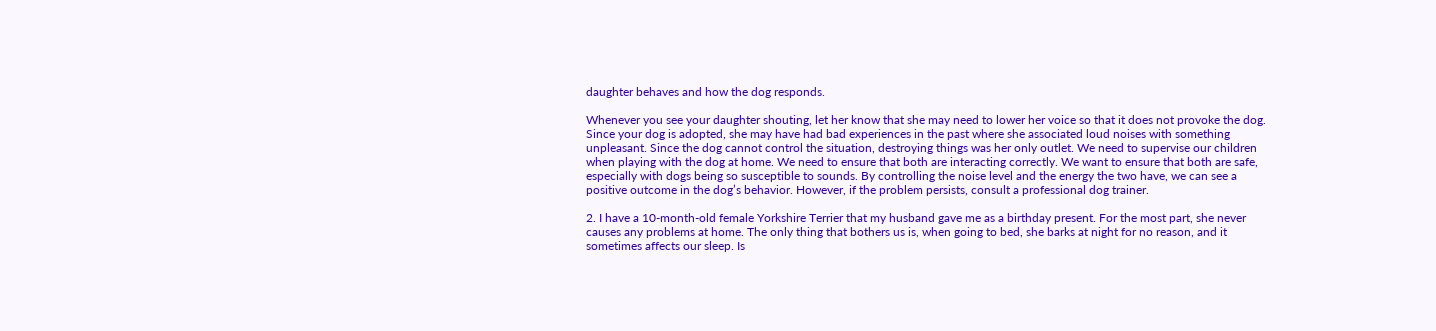daughter behaves and how the dog responds.

Whenever you see your daughter shouting, let her know that she may need to lower her voice so that it does not provoke the dog. Since your dog is adopted, she may have had bad experiences in the past where she associated loud noises with something unpleasant. Since the dog cannot control the situation, destroying things was her only outlet. We need to supervise our children when playing with the dog at home. We need to ensure that both are interacting correctly. We want to ensure that both are safe, especially with dogs being so susceptible to sounds. By controlling the noise level and the energy the two have, we can see a positive outcome in the dog’s behavior. However, if the problem persists, consult a professional dog trainer.

2. I have a 10-month-old female Yorkshire Terrier that my husband gave me as a birthday present. For the most part, she never causes any problems at home. The only thing that bothers us is, when going to bed, she barks at night for no reason, and it sometimes affects our sleep. Is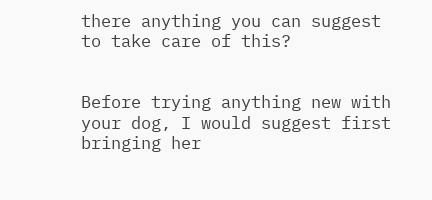there anything you can suggest to take care of this?


Before trying anything new with your dog, I would suggest first bringing her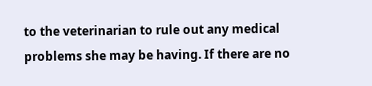to the veterinarian to rule out any medical problems she may be having. If there are no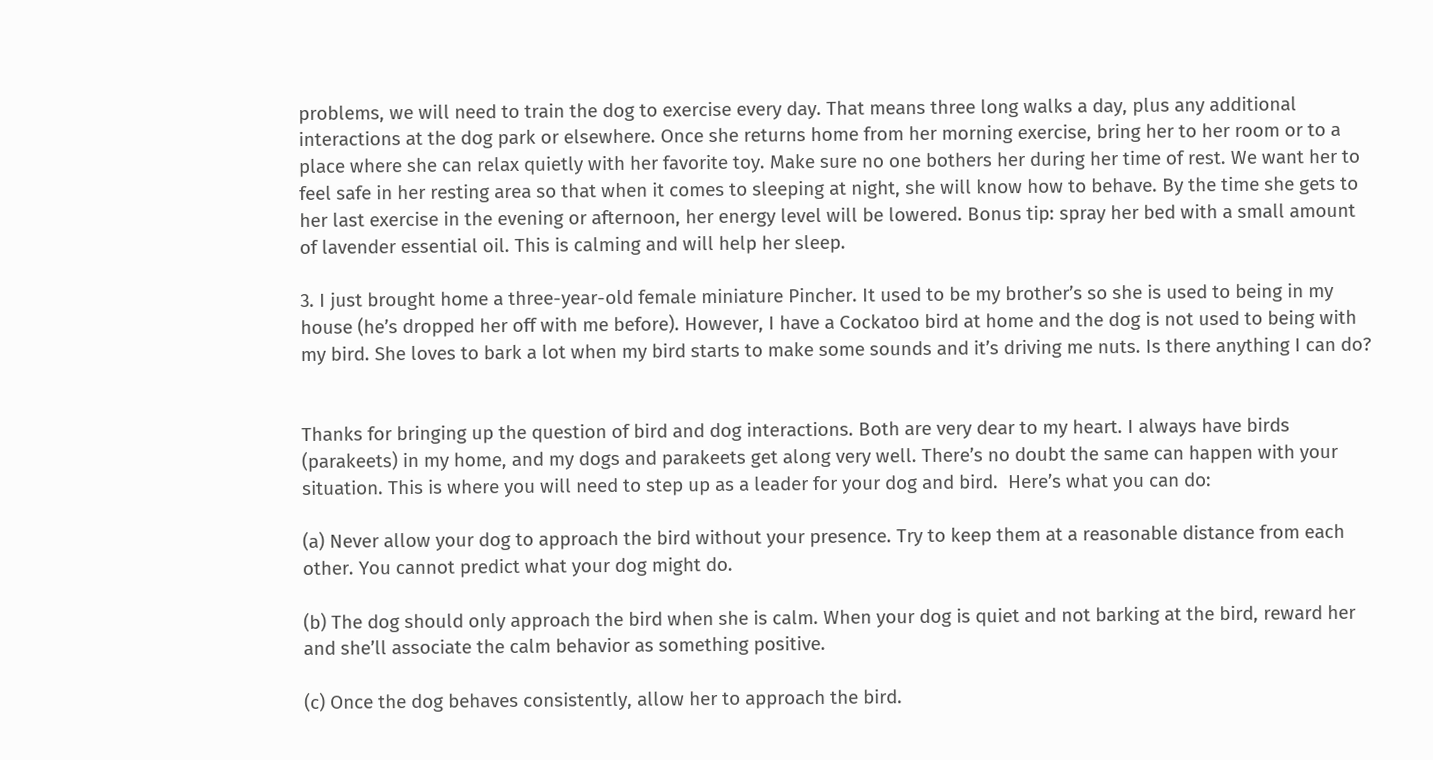problems, we will need to train the dog to exercise every day. That means three long walks a day, plus any additional interactions at the dog park or elsewhere. Once she returns home from her morning exercise, bring her to her room or to a place where she can relax quietly with her favorite toy. Make sure no one bothers her during her time of rest. We want her to feel safe in her resting area so that when it comes to sleeping at night, she will know how to behave. By the time she gets to her last exercise in the evening or afternoon, her energy level will be lowered. Bonus tip: spray her bed with a small amount of lavender essential oil. This is calming and will help her sleep.

3. I just brought home a three-year-old female miniature Pincher. It used to be my brother’s so she is used to being in my house (he’s dropped her off with me before). However, I have a Cockatoo bird at home and the dog is not used to being with my bird. She loves to bark a lot when my bird starts to make some sounds and it’s driving me nuts. Is there anything I can do?


Thanks for bringing up the question of bird and dog interactions. Both are very dear to my heart. I always have birds (parakeets) in my home, and my dogs and parakeets get along very well. There’s no doubt the same can happen with your situation. This is where you will need to step up as a leader for your dog and bird.  Here’s what you can do:

(a) Never allow your dog to approach the bird without your presence. Try to keep them at a reasonable distance from each other. You cannot predict what your dog might do.

(b) The dog should only approach the bird when she is calm. When your dog is quiet and not barking at the bird, reward her and she’ll associate the calm behavior as something positive.

(c) Once the dog behaves consistently, allow her to approach the bird.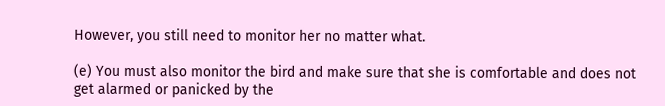However, you still need to monitor her no matter what.

(e) You must also monitor the bird and make sure that she is comfortable and does not get alarmed or panicked by the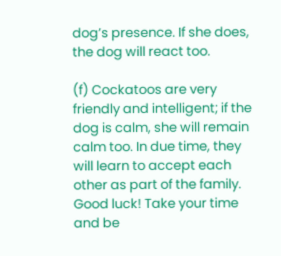dog’s presence. If she does, the dog will react too.

(f) Cockatoos are very friendly and intelligent; if the dog is calm, she will remain calm too. In due time, they will learn to accept each other as part of the family. Good luck! Take your time and be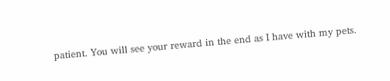patient. You will see your reward in the end as I have with my pets.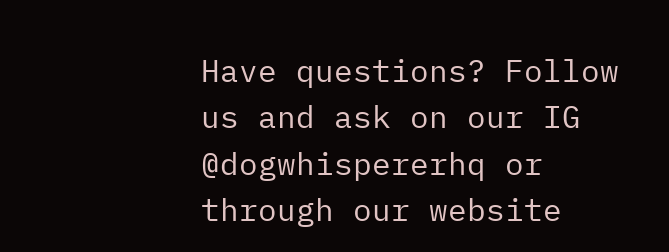Have questions? Follow us and ask on our IG @dogwhispererhq or through our website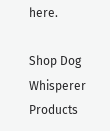here.

Shop Dog Whisperer Products